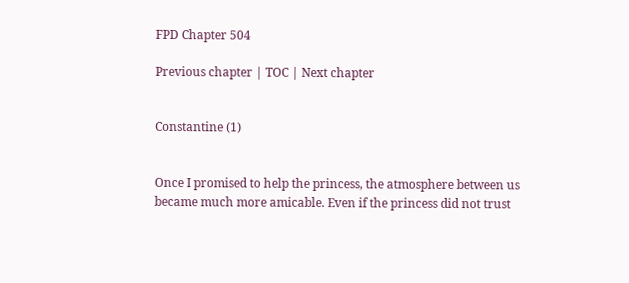FPD Chapter 504

Previous chapter | TOC | Next chapter


Constantine (1)


Once I promised to help the princess, the atmosphere between us became much more amicable. Even if the princess did not trust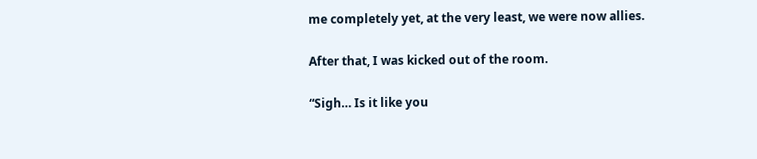me completely yet, at the very least, we were now allies.

After that, I was kicked out of the room.

“Sigh… Is it like you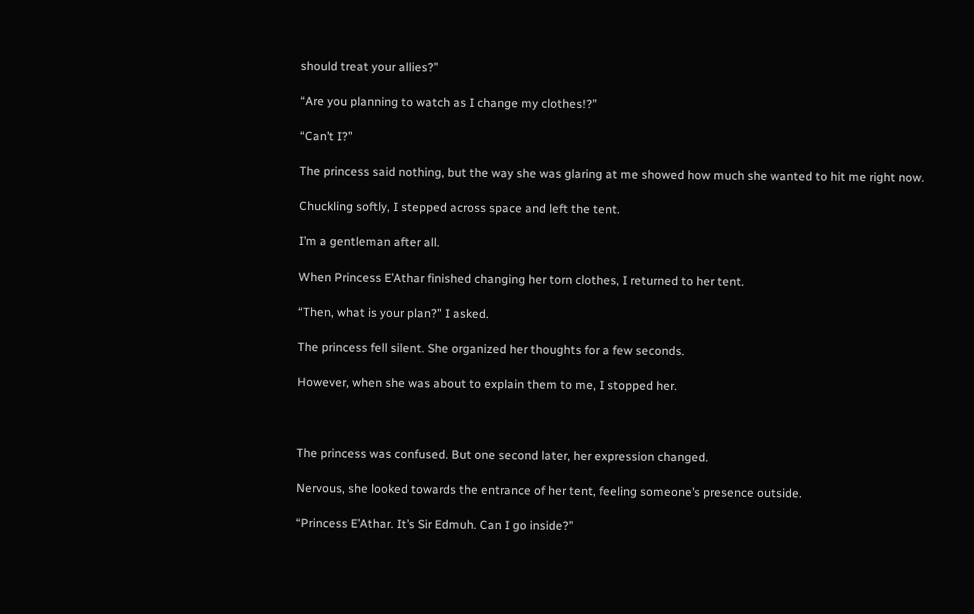should treat your allies?”

“Are you planning to watch as I change my clothes!?”

“Can’t I?”

The princess said nothing, but the way she was glaring at me showed how much she wanted to hit me right now.

Chuckling softly, I stepped across space and left the tent.

I’m a gentleman after all.

When Princess E’Athar finished changing her torn clothes, I returned to her tent.

“Then, what is your plan?” I asked.

The princess fell silent. She organized her thoughts for a few seconds.

However, when she was about to explain them to me, I stopped her.



The princess was confused. But one second later, her expression changed.

Nervous, she looked towards the entrance of her tent, feeling someone’s presence outside.

“Princess E’Athar. It’s Sir Edmuh. Can I go inside?”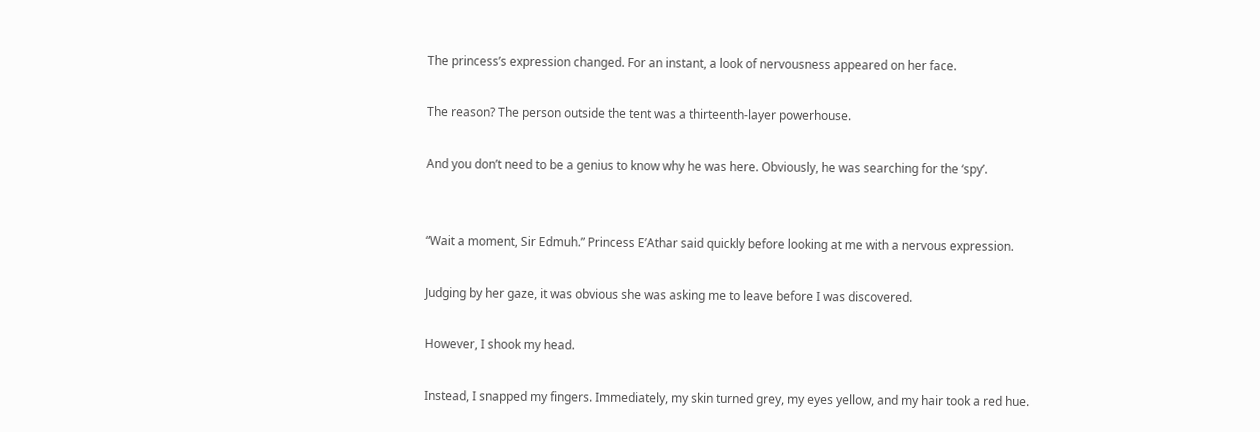The princess’s expression changed. For an instant, a look of nervousness appeared on her face.

The reason? The person outside the tent was a thirteenth-layer powerhouse.

And you don’t need to be a genius to know why he was here. Obviously, he was searching for the ‘spy’.


“Wait a moment, Sir Edmuh.” Princess E’Athar said quickly before looking at me with a nervous expression.

Judging by her gaze, it was obvious she was asking me to leave before I was discovered.

However, I shook my head.

Instead, I snapped my fingers. Immediately, my skin turned grey, my eyes yellow, and my hair took a red hue.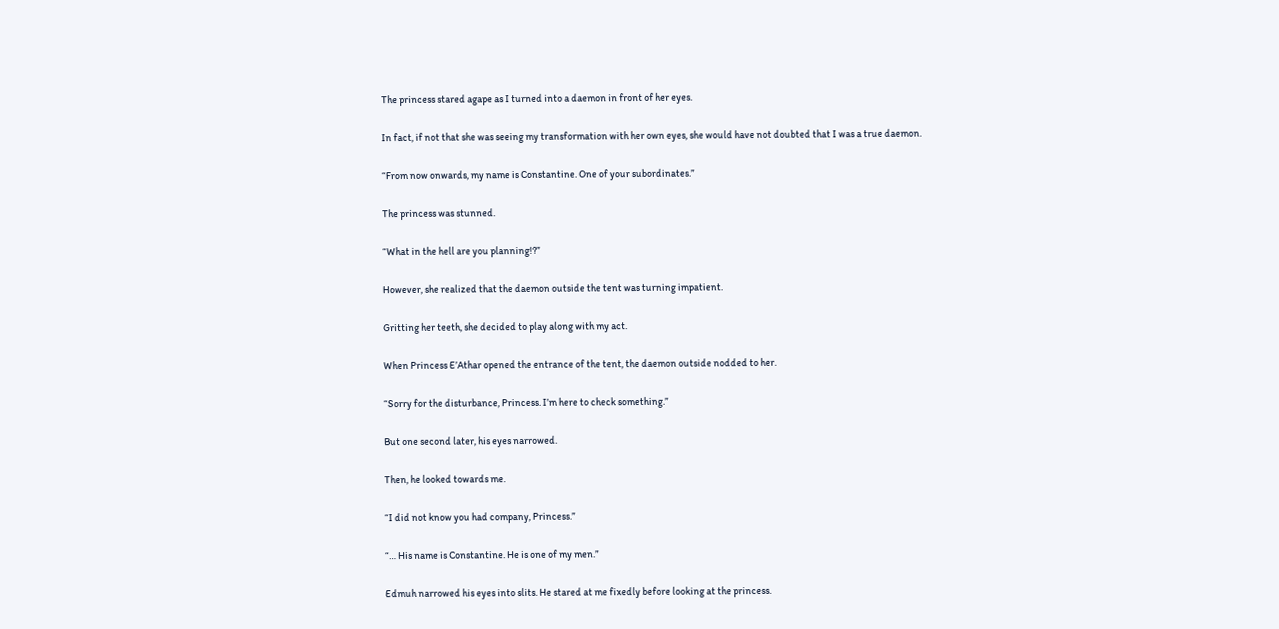The princess stared agape as I turned into a daemon in front of her eyes.

In fact, if not that she was seeing my transformation with her own eyes, she would have not doubted that I was a true daemon.

“From now onwards, my name is Constantine. One of your subordinates.”

The princess was stunned.

“What in the hell are you planning!?”

However, she realized that the daemon outside the tent was turning impatient.

Gritting her teeth, she decided to play along with my act.

When Princess E’Athar opened the entrance of the tent, the daemon outside nodded to her.

“Sorry for the disturbance, Princess. I’m here to check something.”

But one second later, his eyes narrowed.

Then, he looked towards me.

“I did not know you had company, Princess.”

“… His name is Constantine. He is one of my men.”

Edmuh narrowed his eyes into slits. He stared at me fixedly before looking at the princess.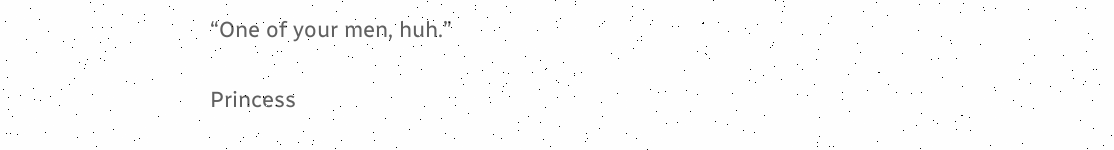“One of your men, huh.”

Princess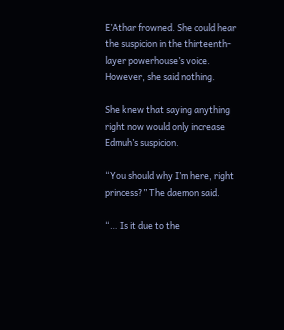E’Athar frowned. She could hear the suspicion in the thirteenth-layer powerhouse’s voice. However, she said nothing.

She knew that saying anything right now would only increase Edmuh’s suspicion.

“You should why I’m here, right princess?” The daemon said.

“… Is it due to the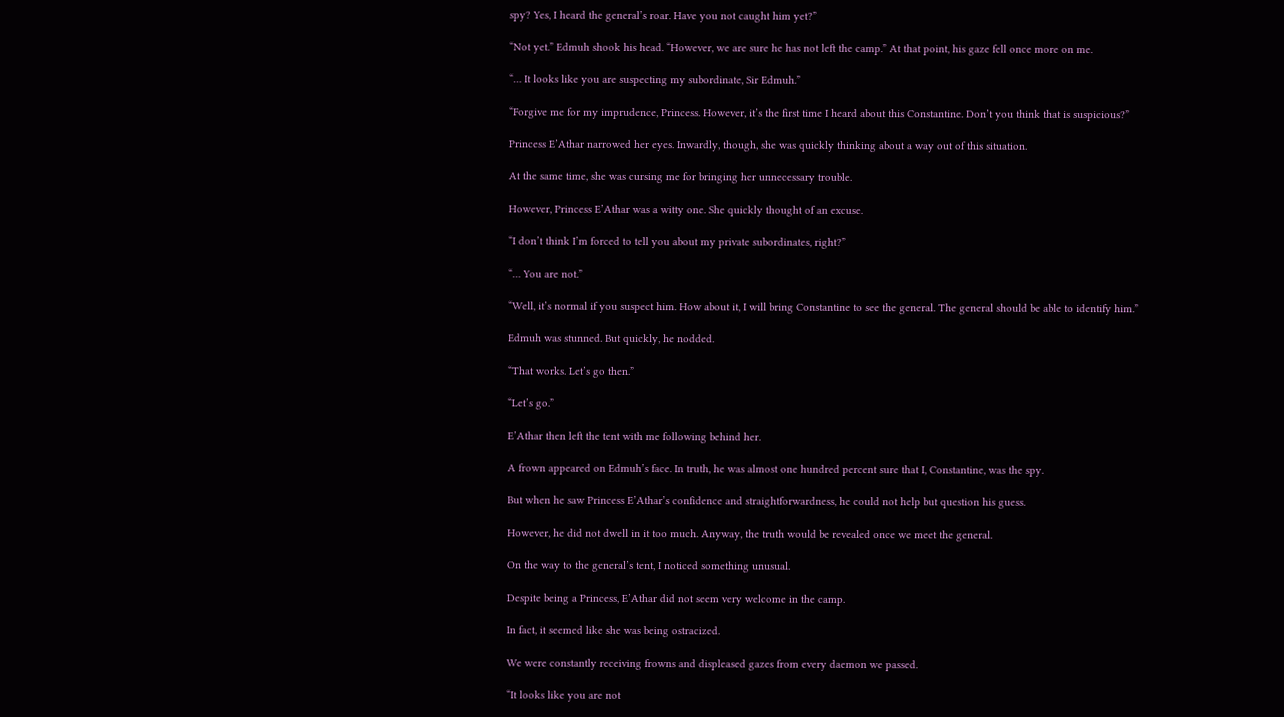spy? Yes, I heard the general’s roar. Have you not caught him yet?”

“Not yet.” Edmuh shook his head. “However, we are sure he has not left the camp.” At that point, his gaze fell once more on me.

“… It looks like you are suspecting my subordinate, Sir Edmuh.”

“Forgive me for my imprudence, Princess. However, it’s the first time I heard about this Constantine. Don’t you think that is suspicious?”

Princess E’Athar narrowed her eyes. Inwardly, though, she was quickly thinking about a way out of this situation.

At the same time, she was cursing me for bringing her unnecessary trouble.

However, Princess E’Athar was a witty one. She quickly thought of an excuse.

“I don’t think I’m forced to tell you about my private subordinates, right?”

“… You are not.”

“Well, it’s normal if you suspect him. How about it, I will bring Constantine to see the general. The general should be able to identify him.”

Edmuh was stunned. But quickly, he nodded.

“That works. Let’s go then.”

“Let’s go.”

E’Athar then left the tent with me following behind her.

A frown appeared on Edmuh’s face. In truth, he was almost one hundred percent sure that I, Constantine, was the spy.

But when he saw Princess E’Athar’s confidence and straightforwardness, he could not help but question his guess.

However, he did not dwell in it too much. Anyway, the truth would be revealed once we meet the general.

On the way to the general’s tent, I noticed something unusual.

Despite being a Princess, E’Athar did not seem very welcome in the camp.

In fact, it seemed like she was being ostracized.

We were constantly receiving frowns and displeased gazes from every daemon we passed.

“It looks like you are not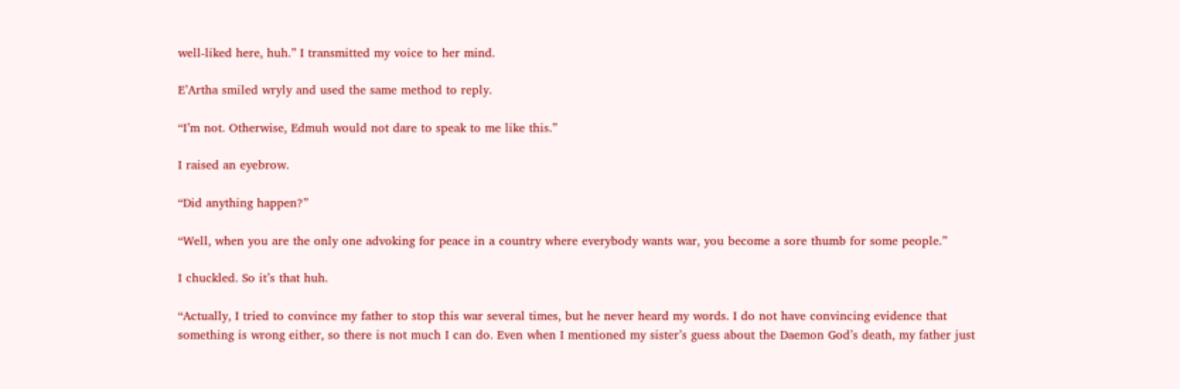well-liked here, huh.” I transmitted my voice to her mind.

E’Artha smiled wryly and used the same method to reply.

“I’m not. Otherwise, Edmuh would not dare to speak to me like this.”

I raised an eyebrow.

“Did anything happen?”

“Well, when you are the only one advoking for peace in a country where everybody wants war, you become a sore thumb for some people.”

I chuckled. So it’s that huh.

“Actually, I tried to convince my father to stop this war several times, but he never heard my words. I do not have convincing evidence that something is wrong either, so there is not much I can do. Even when I mentioned my sister’s guess about the Daemon God’s death, my father just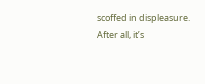scoffed in displeasure. After all, it’s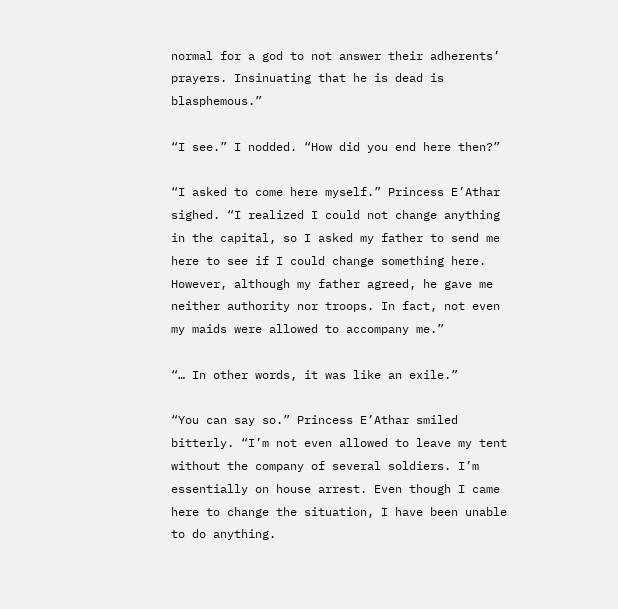normal for a god to not answer their adherents’ prayers. Insinuating that he is dead is blasphemous.”

“I see.” I nodded. “How did you end here then?”

“I asked to come here myself.” Princess E’Athar sighed. “I realized I could not change anything in the capital, so I asked my father to send me here to see if I could change something here. However, although my father agreed, he gave me neither authority nor troops. In fact, not even my maids were allowed to accompany me.”

“… In other words, it was like an exile.”

“You can say so.” Princess E’Athar smiled bitterly. “I’m not even allowed to leave my tent without the company of several soldiers. I’m essentially on house arrest. Even though I came here to change the situation, I have been unable to do anything.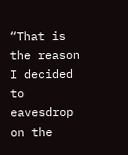“That is the reason I decided to eavesdrop on the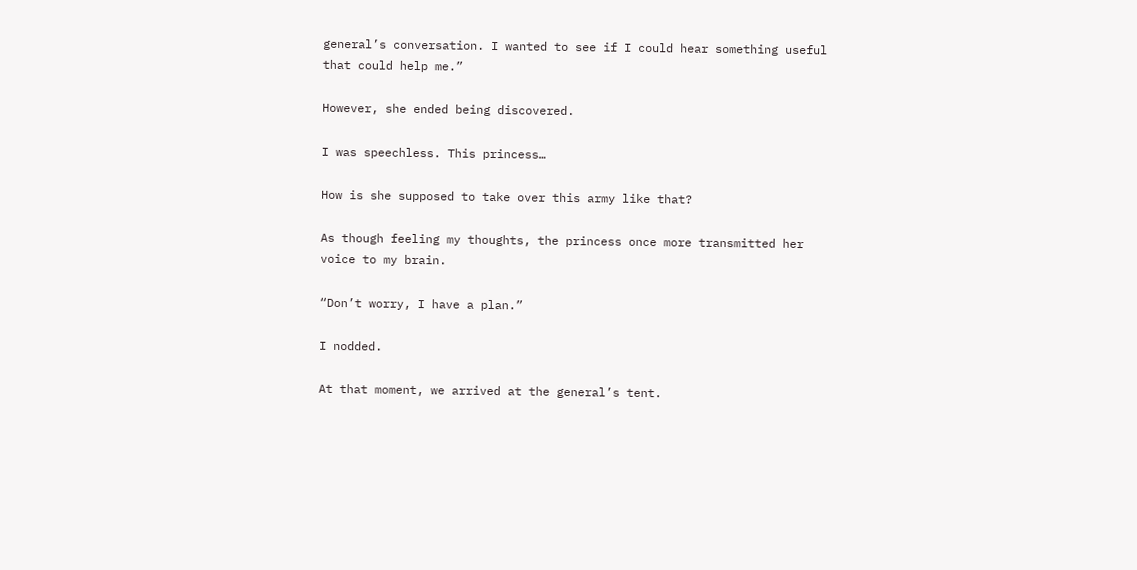general’s conversation. I wanted to see if I could hear something useful that could help me.”

However, she ended being discovered.

I was speechless. This princess…

How is she supposed to take over this army like that?

As though feeling my thoughts, the princess once more transmitted her voice to my brain.

“Don’t worry, I have a plan.”

I nodded.

At that moment, we arrived at the general’s tent.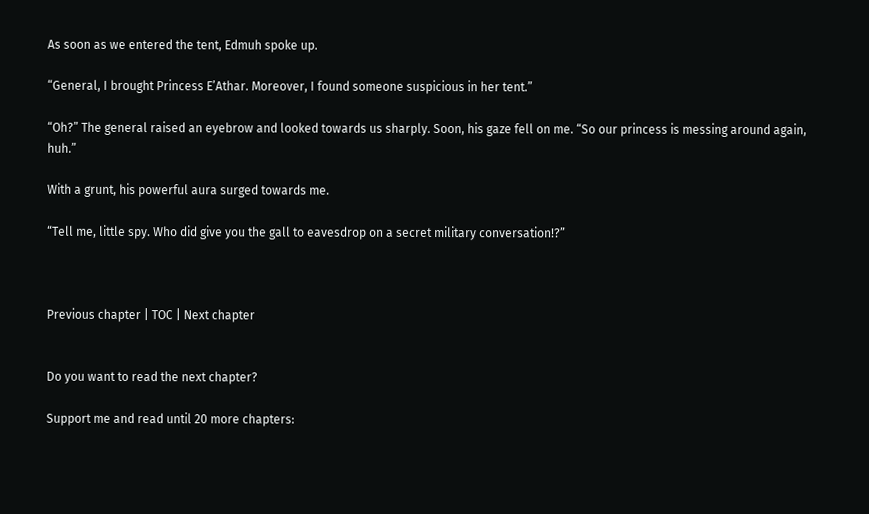As soon as we entered the tent, Edmuh spoke up.

“General, I brought Princess E’Athar. Moreover, I found someone suspicious in her tent.”

“Oh?” The general raised an eyebrow and looked towards us sharply. Soon, his gaze fell on me. “So our princess is messing around again, huh.”

With a grunt, his powerful aura surged towards me.

“Tell me, little spy. Who did give you the gall to eavesdrop on a secret military conversation!?”



Previous chapter | TOC | Next chapter


Do you want to read the next chapter?

Support me and read until 20 more chapters: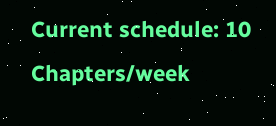Current schedule: 10 Chapters/week